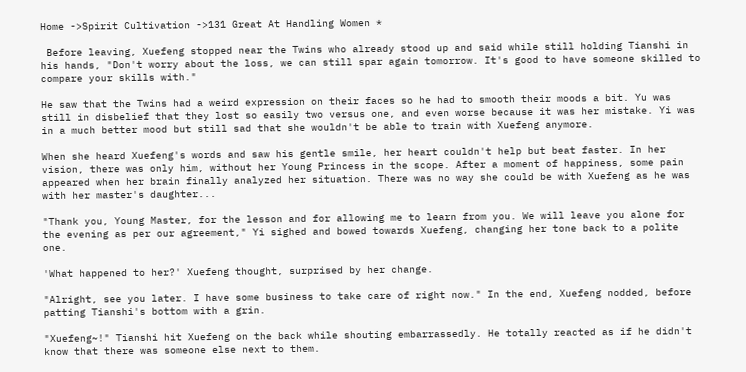Home ->Spirit Cultivation ->131 Great At Handling Women *

 Before leaving, Xuefeng stopped near the Twins who already stood up and said while still holding Tianshi in his hands, "Don't worry about the loss, we can still spar again tomorrow. It's good to have someone skilled to compare your skills with."

He saw that the Twins had a weird expression on their faces so he had to smooth their moods a bit. Yu was still in disbelief that they lost so easily two versus one, and even worse because it was her mistake. Yi was in a much better mood but still sad that she wouldn't be able to train with Xuefeng anymore.

When she heard Xuefeng's words and saw his gentle smile, her heart couldn't help but beat faster. In her vision, there was only him, without her Young Princess in the scope. After a moment of happiness, some pain appeared when her brain finally analyzed her situation. There was no way she could be with Xuefeng as he was with her master's daughter...

"Thank you, Young Master, for the lesson and for allowing me to learn from you. We will leave you alone for the evening as per our agreement," Yi sighed and bowed towards Xuefeng, changing her tone back to a polite one.

'What happened to her?' Xuefeng thought, surprised by her change.

"Alright, see you later. I have some business to take care of right now." In the end, Xuefeng nodded, before patting Tianshi's bottom with a grin.

"Xuefeng~!" Tianshi hit Xuefeng on the back while shouting embarrassedly. He totally reacted as if he didn't know that there was someone else next to them.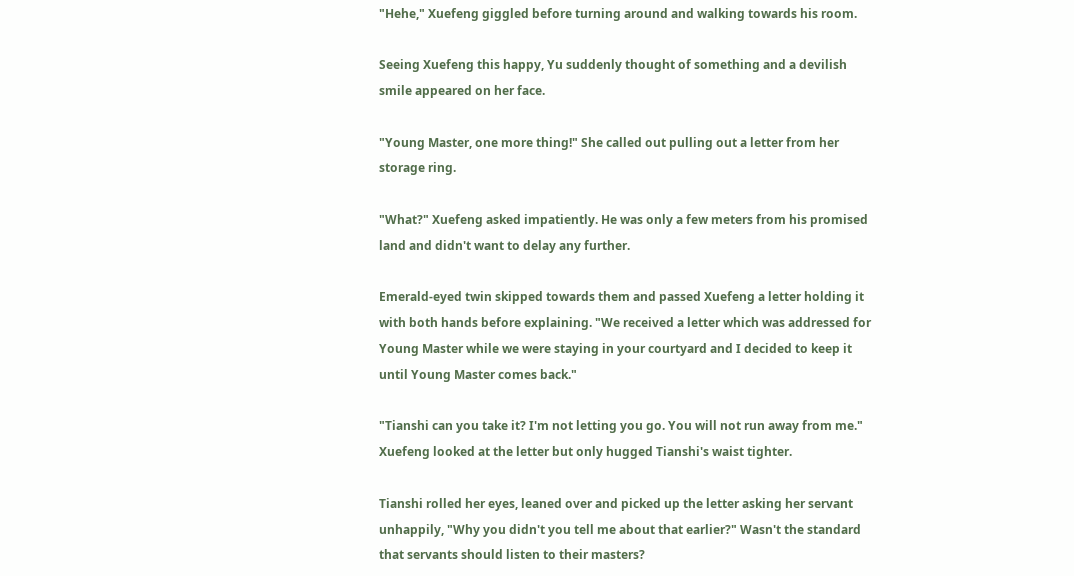"Hehe," Xuefeng giggled before turning around and walking towards his room.

Seeing Xuefeng this happy, Yu suddenly thought of something and a devilish smile appeared on her face.

"Young Master, one more thing!" She called out pulling out a letter from her storage ring.

"What?" Xuefeng asked impatiently. He was only a few meters from his promised land and didn't want to delay any further.

Emerald-eyed twin skipped towards them and passed Xuefeng a letter holding it with both hands before explaining. "We received a letter which was addressed for Young Master while we were staying in your courtyard and I decided to keep it until Young Master comes back."

"Tianshi can you take it? I'm not letting you go. You will not run away from me." Xuefeng looked at the letter but only hugged Tianshi's waist tighter.

Tianshi rolled her eyes, leaned over and picked up the letter asking her servant unhappily, "Why you didn't you tell me about that earlier?" Wasn't the standard that servants should listen to their masters?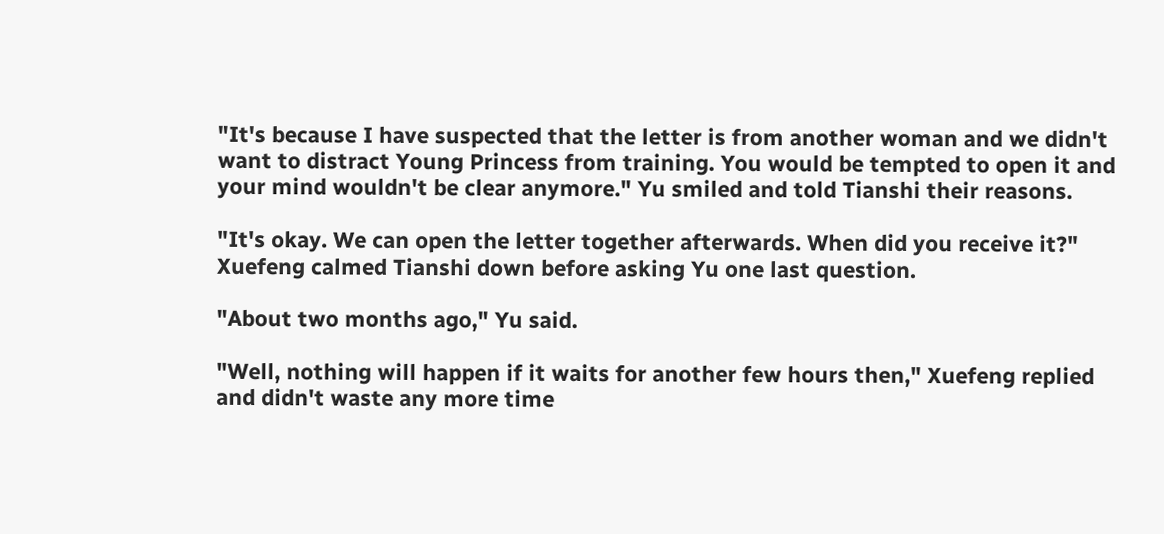"It's because I have suspected that the letter is from another woman and we didn't want to distract Young Princess from training. You would be tempted to open it and your mind wouldn't be clear anymore." Yu smiled and told Tianshi their reasons.

"It's okay. We can open the letter together afterwards. When did you receive it?" Xuefeng calmed Tianshi down before asking Yu one last question.

"About two months ago," Yu said.

"Well, nothing will happen if it waits for another few hours then," Xuefeng replied and didn't waste any more time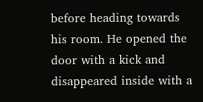before heading towards his room. He opened the door with a kick and disappeared inside with a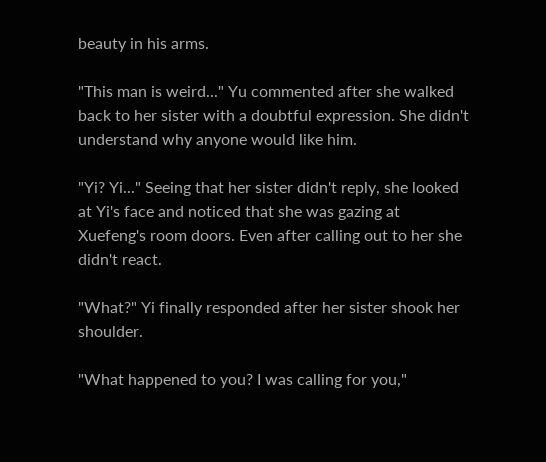beauty in his arms.

"This man is weird..." Yu commented after she walked back to her sister with a doubtful expression. She didn't understand why anyone would like him.

"Yi? Yi..." Seeing that her sister didn't reply, she looked at Yi's face and noticed that she was gazing at Xuefeng's room doors. Even after calling out to her she didn't react.

"What?" Yi finally responded after her sister shook her shoulder.

"What happened to you? I was calling for you,"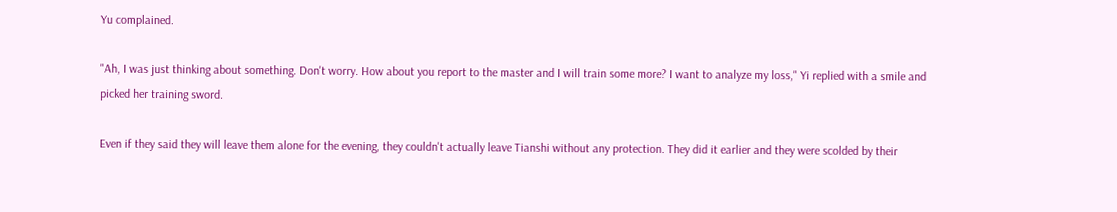Yu complained.

"Ah, I was just thinking about something. Don't worry. How about you report to the master and I will train some more? I want to analyze my loss," Yi replied with a smile and picked her training sword.

Even if they said they will leave them alone for the evening, they couldn't actually leave Tianshi without any protection. They did it earlier and they were scolded by their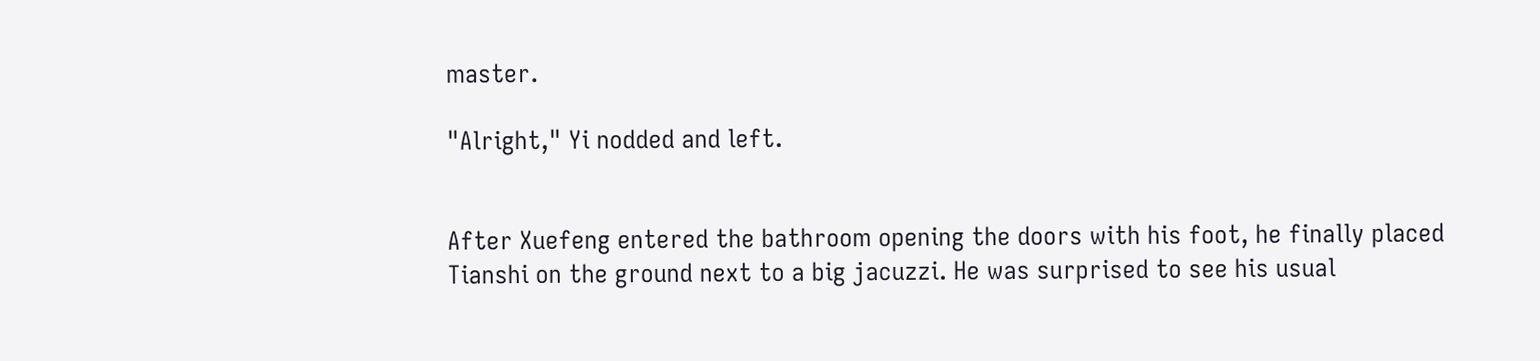master.

"Alright," Yi nodded and left.


After Xuefeng entered the bathroom opening the doors with his foot, he finally placed Tianshi on the ground next to a big jacuzzi. He was surprised to see his usual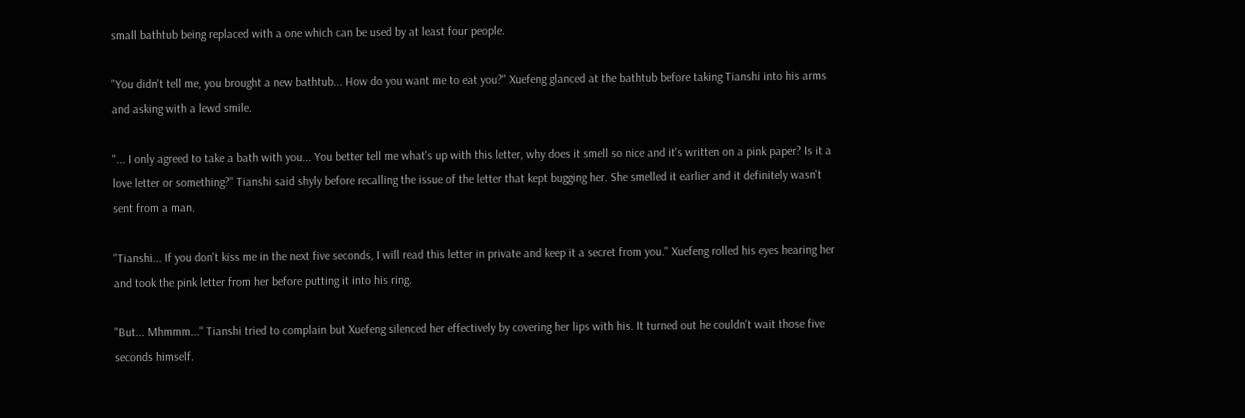small bathtub being replaced with a one which can be used by at least four people.

"You didn't tell me, you brought a new bathtub... How do you want me to eat you?" Xuefeng glanced at the bathtub before taking Tianshi into his arms and asking with a lewd smile.

"... I only agreed to take a bath with you... You better tell me what's up with this letter, why does it smell so nice and it's written on a pink paper? Is it a love letter or something?" Tianshi said shyly before recalling the issue of the letter that kept bugging her. She smelled it earlier and it definitely wasn't sent from a man.

"Tianshi... If you don't kiss me in the next five seconds, I will read this letter in private and keep it a secret from you." Xuefeng rolled his eyes hearing her and took the pink letter from her before putting it into his ring.

"But... Mhmmm..." Tianshi tried to complain but Xuefeng silenced her effectively by covering her lips with his. It turned out he couldn't wait those five seconds himself.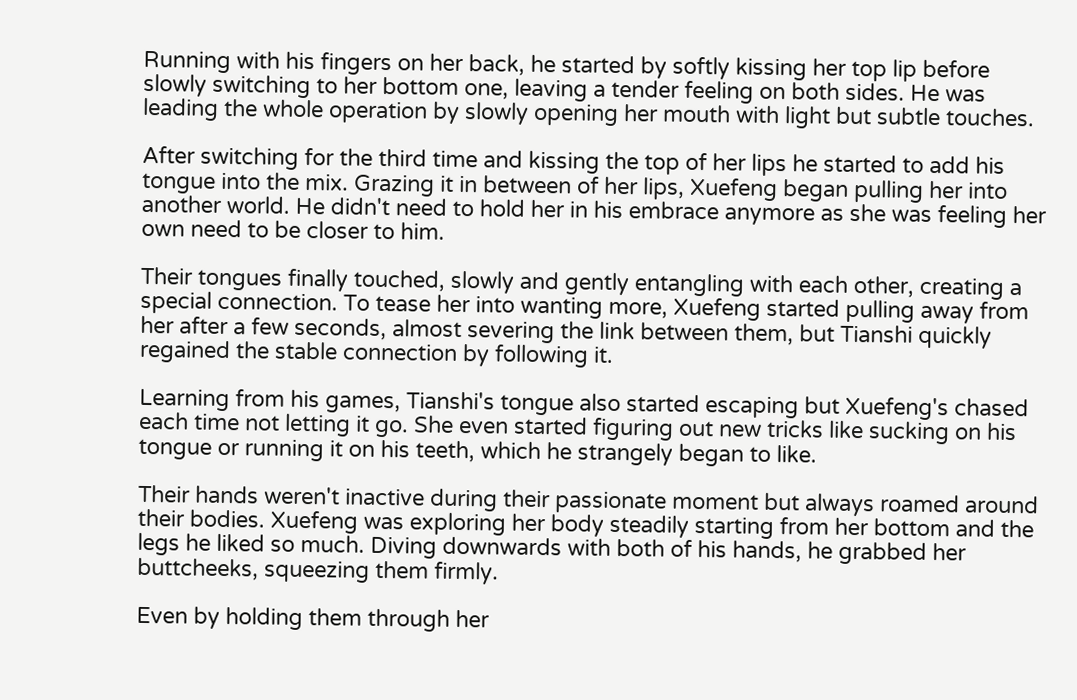Running with his fingers on her back, he started by softly kissing her top lip before slowly switching to her bottom one, leaving a tender feeling on both sides. He was leading the whole operation by slowly opening her mouth with light but subtle touches.

After switching for the third time and kissing the top of her lips he started to add his tongue into the mix. Grazing it in between of her lips, Xuefeng began pulling her into another world. He didn't need to hold her in his embrace anymore as she was feeling her own need to be closer to him.

Their tongues finally touched, slowly and gently entangling with each other, creating a special connection. To tease her into wanting more, Xuefeng started pulling away from her after a few seconds, almost severing the link between them, but Tianshi quickly regained the stable connection by following it.

Learning from his games, Tianshi's tongue also started escaping but Xuefeng's chased each time not letting it go. She even started figuring out new tricks like sucking on his tongue or running it on his teeth, which he strangely began to like.

Their hands weren't inactive during their passionate moment but always roamed around their bodies. Xuefeng was exploring her body steadily starting from her bottom and the legs he liked so much. Diving downwards with both of his hands, he grabbed her buttcheeks, squeezing them firmly.

Even by holding them through her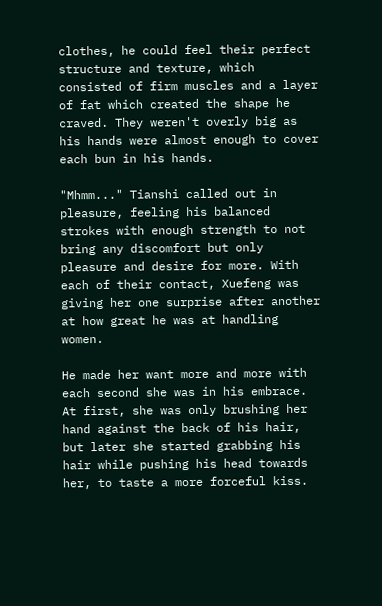clothes, he could feel their perfect structure and texture, which consisted of firm muscles and a layer of fat which created the shape he craved. They weren't overly big as his hands were almost enough to cover each bun in his hands.

"Mhmm..." Tianshi called out in pleasure, feeling his balanced strokes with enough strength to not bring any discomfort but only pleasure and desire for more. With each of their contact, Xuefeng was giving her one surprise after another at how great he was at handling women.

He made her want more and more with each second she was in his embrace. At first, she was only brushing her hand against the back of his hair, but later she started grabbing his hair while pushing his head towards her, to taste a more forceful kiss.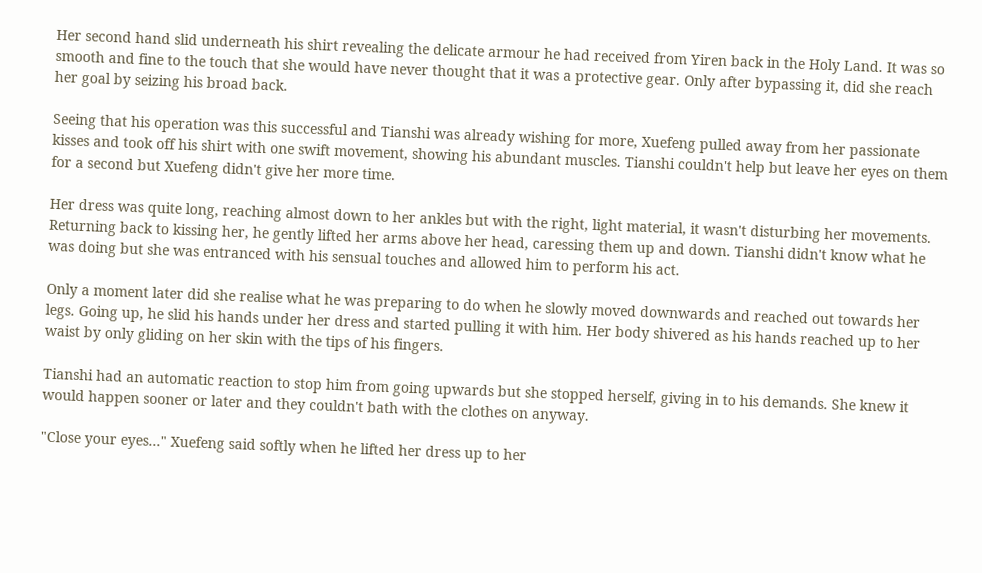Her second hand slid underneath his shirt revealing the delicate armour he had received from Yiren back in the Holy Land. It was so smooth and fine to the touch that she would have never thought that it was a protective gear. Only after bypassing it, did she reach her goal by seizing his broad back.

Seeing that his operation was this successful and Tianshi was already wishing for more, Xuefeng pulled away from her passionate kisses and took off his shirt with one swift movement, showing his abundant muscles. Tianshi couldn't help but leave her eyes on them for a second but Xuefeng didn't give her more time.

Her dress was quite long, reaching almost down to her ankles but with the right, light material, it wasn't disturbing her movements. Returning back to kissing her, he gently lifted her arms above her head, caressing them up and down. Tianshi didn't know what he was doing but she was entranced with his sensual touches and allowed him to perform his act.

Only a moment later did she realise what he was preparing to do when he slowly moved downwards and reached out towards her legs. Going up, he slid his hands under her dress and started pulling it with him. Her body shivered as his hands reached up to her waist by only gliding on her skin with the tips of his fingers.

Tianshi had an automatic reaction to stop him from going upwards but she stopped herself, giving in to his demands. She knew it would happen sooner or later and they couldn't bath with the clothes on anyway.

"Close your eyes..." Xuefeng said softly when he lifted her dress up to her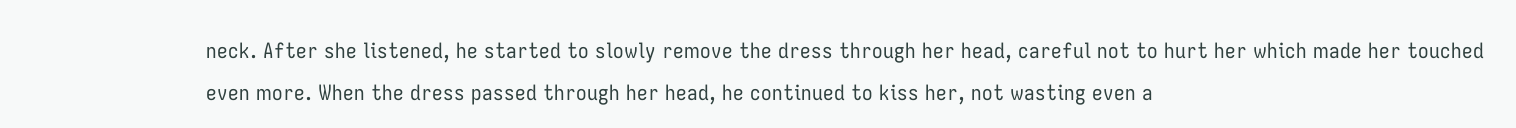neck. After she listened, he started to slowly remove the dress through her head, careful not to hurt her which made her touched even more. When the dress passed through her head, he continued to kiss her, not wasting even a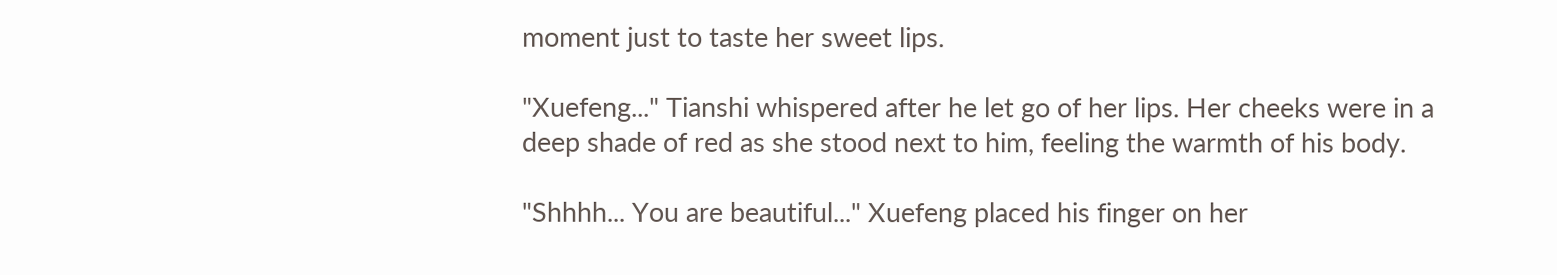moment just to taste her sweet lips.

"Xuefeng..." Tianshi whispered after he let go of her lips. Her cheeks were in a deep shade of red as she stood next to him, feeling the warmth of his body.

"Shhhh... You are beautiful..." Xuefeng placed his finger on her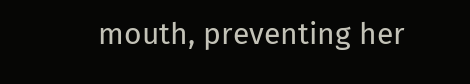mouth, preventing her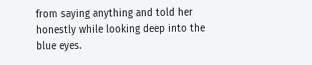from saying anything and told her honestly while looking deep into the blue eyes.